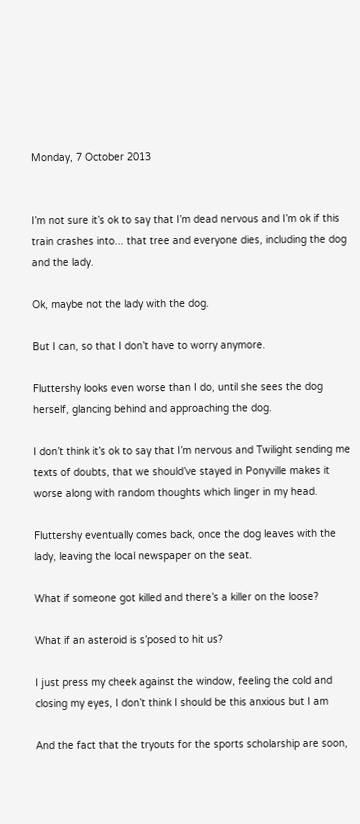Monday, 7 October 2013


I’m not sure it’s ok to say that I’m dead nervous and I’m ok if this train crashes into... that tree and everyone dies, including the dog and the lady.

Ok, maybe not the lady with the dog.

But I can, so that I don’t have to worry anymore.

Fluttershy looks even worse than I do, until she sees the dog herself, glancing behind and approaching the dog.

I don’t think it’s ok to say that I’m nervous and Twilight sending me texts of doubts, that we should’ve stayed in Ponyville makes it worse along with random thoughts which linger in my head.

Fluttershy eventually comes back, once the dog leaves with the lady, leaving the local newspaper on the seat.

What if someone got killed and there’s a killer on the loose?

What if an asteroid is s’posed to hit us?

I just press my cheek against the window, feeling the cold and closing my eyes, I don’t think I should be this anxious but I am

And the fact that the tryouts for the sports scholarship are soon,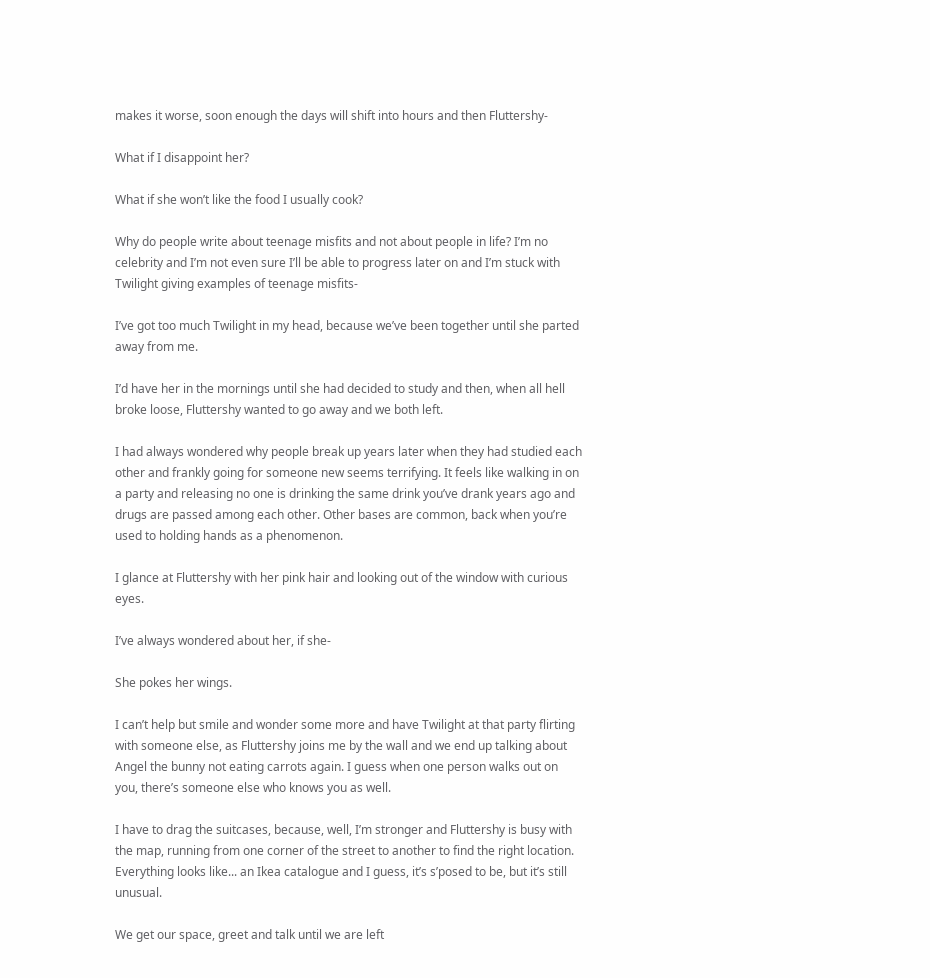makes it worse, soon enough the days will shift into hours and then Fluttershy-

What if I disappoint her?

What if she won’t like the food I usually cook?

Why do people write about teenage misfits and not about people in life? I’m no celebrity and I’m not even sure I’ll be able to progress later on and I’m stuck with Twilight giving examples of teenage misfits-

I’ve got too much Twilight in my head, because we’ve been together until she parted away from me.

I’d have her in the mornings until she had decided to study and then, when all hell broke loose, Fluttershy wanted to go away and we both left.

I had always wondered why people break up years later when they had studied each other and frankly going for someone new seems terrifying. It feels like walking in on a party and releasing no one is drinking the same drink you’ve drank years ago and drugs are passed among each other. Other bases are common, back when you’re used to holding hands as a phenomenon.

I glance at Fluttershy with her pink hair and looking out of the window with curious eyes.

I’ve always wondered about her, if she-

She pokes her wings.

I can’t help but smile and wonder some more and have Twilight at that party flirting with someone else, as Fluttershy joins me by the wall and we end up talking about Angel the bunny not eating carrots again. I guess when one person walks out on you, there’s someone else who knows you as well.

I have to drag the suitcases, because, well, I’m stronger and Fluttershy is busy with the map, running from one corner of the street to another to find the right location. Everything looks like... an Ikea catalogue and I guess, it’s s’posed to be, but it’s still unusual.

We get our space, greet and talk until we are left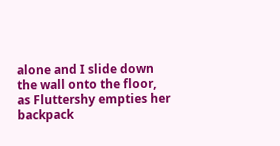alone and I slide down the wall onto the floor, as Fluttershy empties her backpack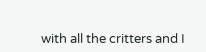with all the critters and I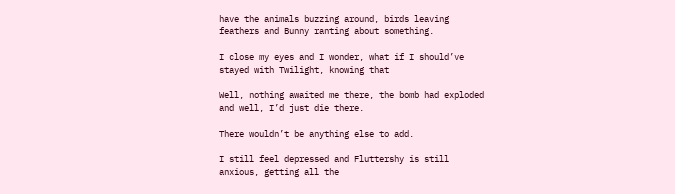have the animals buzzing around, birds leaving feathers and Bunny ranting about something.

I close my eyes and I wonder, what if I should’ve stayed with Twilight, knowing that

Well, nothing awaited me there, the bomb had exploded and well, I’d just die there.

There wouldn’t be anything else to add.

I still feel depressed and Fluttershy is still anxious, getting all the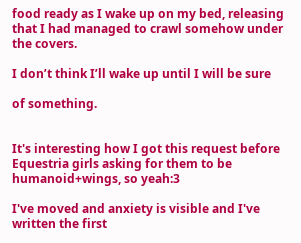food ready as I wake up on my bed, releasing that I had managed to crawl somehow under the covers.

I don’t think I’ll wake up until I will be sure

of something.


It's interesting how I got this request before Equestria girls asking for them to be humanoid+wings, so yeah:3

I've moved and anxiety is visible and I've written the first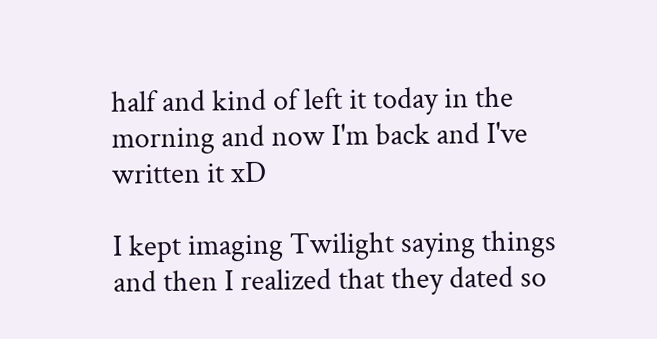half and kind of left it today in the morning and now I'm back and I've written it xD

I kept imaging Twilight saying things and then I realized that they dated so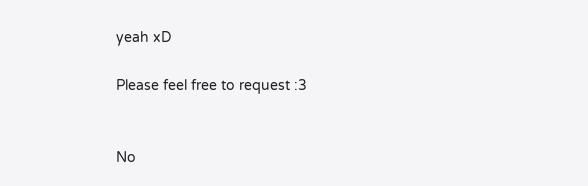yeah xD

Please feel free to request :3


No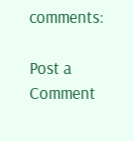comments:

Post a Comment